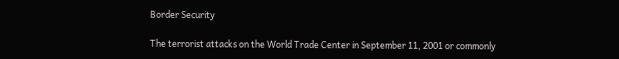Border Security

The terrorist attacks on the World Trade Center in September 11, 2001 or commonly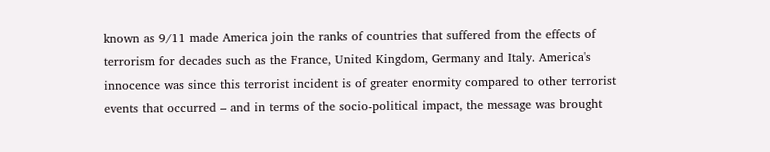known as 9/11 made America join the ranks of countries that suffered from the effects of terrorism for decades such as the France, United Kingdom, Germany and Italy. America's innocence was since this terrorist incident is of greater enormity compared to other terrorist events that occurred – and in terms of the socio-political impact, the message was brought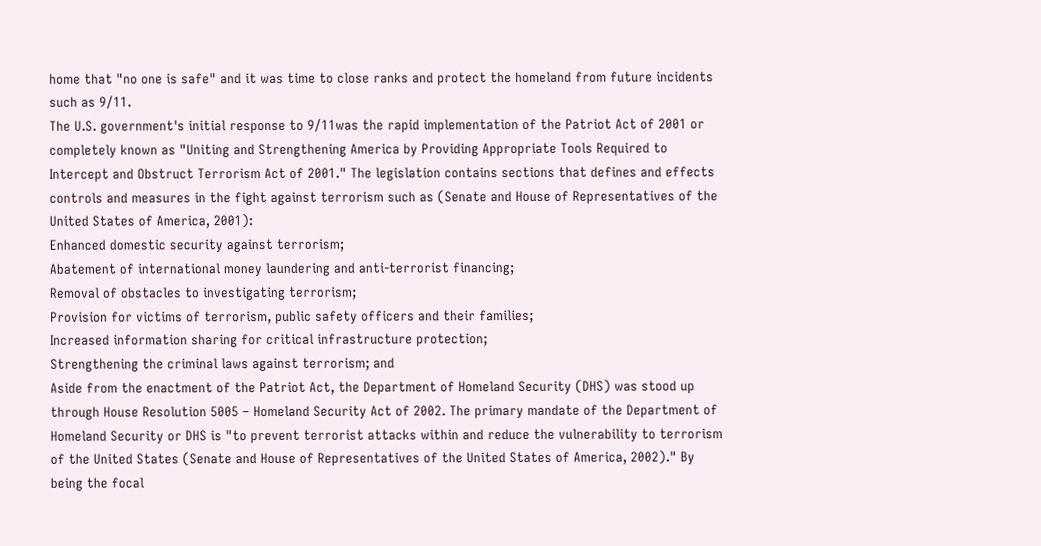home that "no one is safe" and it was time to close ranks and protect the homeland from future incidents such as 9/11.
The U.S. government's initial response to 9/11was the rapid implementation of the Patriot Act of 2001 or completely known as "Uniting and Strengthening America by Providing Appropriate Tools Required to Intercept and Obstruct Terrorism Act of 2001." The legislation contains sections that defines and effects controls and measures in the fight against terrorism such as (Senate and House of Representatives of the United States of America, 2001):
Enhanced domestic security against terrorism;
Abatement of international money laundering and anti-terrorist financing;
Removal of obstacles to investigating terrorism;
Provision for victims of terrorism, public safety officers and their families;
Increased information sharing for critical infrastructure protection;
Strengthening the criminal laws against terrorism; and
Aside from the enactment of the Patriot Act, the Department of Homeland Security (DHS) was stood up through House Resolution 5005 – Homeland Security Act of 2002. The primary mandate of the Department of Homeland Security or DHS is "to prevent terrorist attacks within and reduce the vulnerability to terrorism of the United States (Senate and House of Representatives of the United States of America, 2002)." By being the focal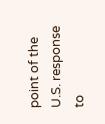point of the U.S. response to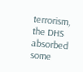terrorism, the DHS absorbed some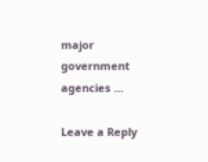major government agencies …

Leave a Reply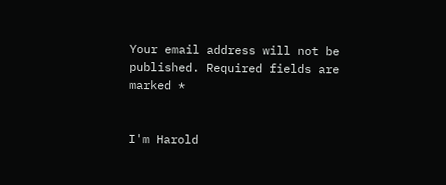Your email address will not be published. Required fields are marked *


I'm Harold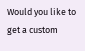Would you like to get a custom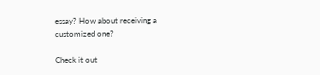essay? How about receiving a customized one?

Check it out